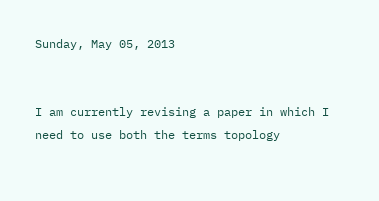Sunday, May 05, 2013


I am currently revising a paper in which I need to use both the terms topology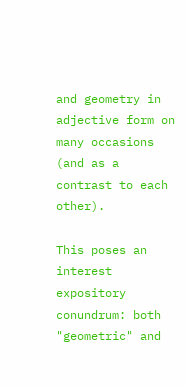and geometry in adjective form on many occasions (and as a contrast to each other).

This poses an interest expository conundrum: both "geometric" and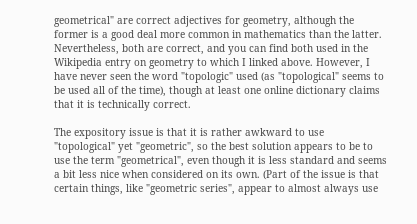geometrical" are correct adjectives for geometry, although the former is a good deal more common in mathematics than the latter. Nevertheless, both are correct, and you can find both used in the Wikipedia entry on geometry to which I linked above. However, I have never seen the word "topologic" used (as "topological" seems to be used all of the time), though at least one online dictionary claims that it is technically correct.

The expository issue is that it is rather awkward to use "topological" yet "geometric", so the best solution appears to be to use the term "geometrical", even though it is less standard and seems a bit less nice when considered on its own. (Part of the issue is that certain things, like "geometric series", appear to almost always use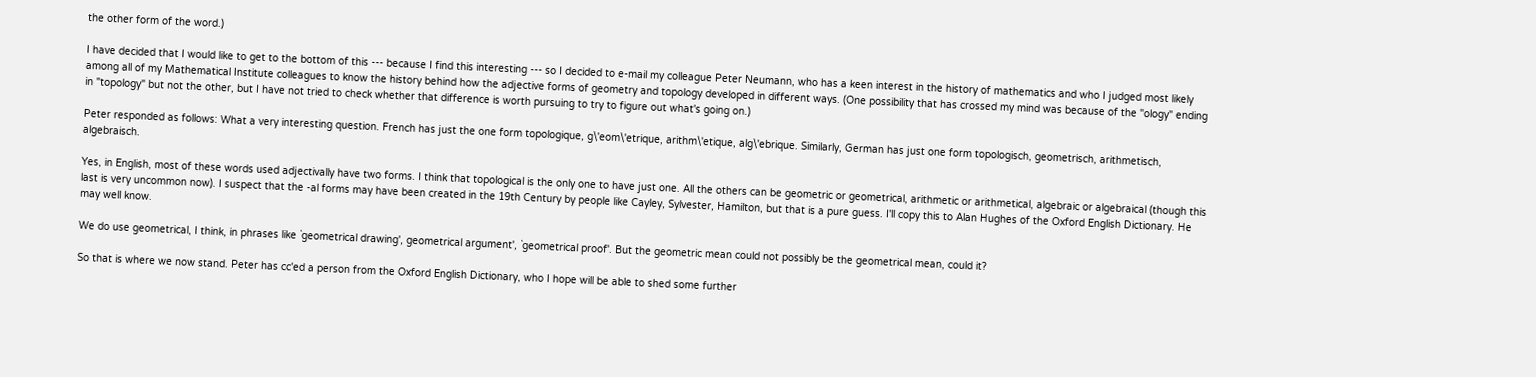the other form of the word.)

I have decided that I would like to get to the bottom of this --- because I find this interesting --- so I decided to e-mail my colleague Peter Neumann, who has a keen interest in the history of mathematics and who I judged most likely among all of my Mathematical Institute colleagues to know the history behind how the adjective forms of geometry and topology developed in different ways. (One possibility that has crossed my mind was because of the "ology" ending in "topology" but not the other, but I have not tried to check whether that difference is worth pursuing to try to figure out what's going on.)

Peter responded as follows: What a very interesting question. French has just the one form topologique, g\'eom\'etrique, arithm\'etique, alg\'ebrique. Similarly, German has just one form topologisch, geometrisch, arithmetisch, algebraisch.

Yes, in English, most of these words used adjectivally have two forms. I think that topological is the only one to have just one. All the others can be geometric or geometrical, arithmetic or arithmetical, algebraic or algebraical (though this last is very uncommon now). I suspect that the -al forms may have been created in the 19th Century by people like Cayley, Sylvester, Hamilton, but that is a pure guess. I'll copy this to Alan Hughes of the Oxford English Dictionary. He may well know.

We do use geometrical, I think, in phrases like `geometrical drawing', geometrical argument', `geometrical proof'. But the geometric mean could not possibly be the geometrical mean, could it?

So that is where we now stand. Peter has cc'ed a person from the Oxford English Dictionary, who I hope will be able to shed some further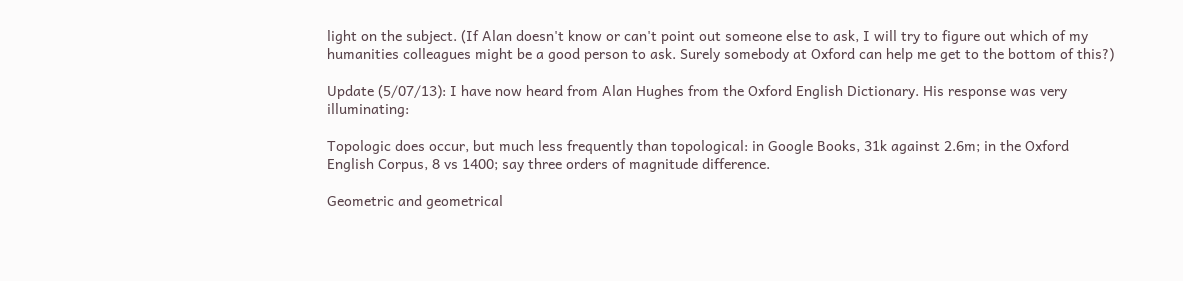light on the subject. (If Alan doesn't know or can't point out someone else to ask, I will try to figure out which of my humanities colleagues might be a good person to ask. Surely somebody at Oxford can help me get to the bottom of this?)

Update (5/07/13): I have now heard from Alan Hughes from the Oxford English Dictionary. His response was very illuminating:

Topologic does occur, but much less frequently than topological: in Google Books, 31k against 2.6m; in the Oxford English Corpus, 8 vs 1400; say three orders of magnitude difference.

Geometric and geometrical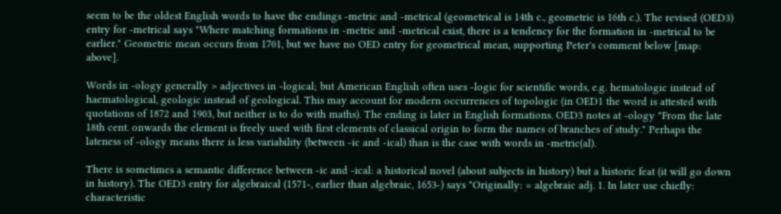seem to be the oldest English words to have the endings -metric and -metrical (geometrical is 14th c., geometric is 16th c.). The revised (OED3) entry for -metrical says "Where matching formations in -metric and -metrical exist, there is a tendency for the formation in -metrical to be earlier." Geometric mean occurs from 1701, but we have no OED entry for geometrical mean, supporting Peter's comment below [map: above].

Words in -ology generally > adjectives in -logical; but American English often uses -logic for scientific words, e.g. hematologic instead of haematological, geologic instead of geological. This may account for modern occurrences of topologic (in OED1 the word is attested with quotations of 1872 and 1903, but neither is to do with maths). The ending is later in English formations. OED3 notes at -ology "From the late 18th cent. onwards the element is freely used with first elements of classical origin to form the names of branches of study." Perhaps the lateness of -ology means there is less variability (between -ic and -ical) than is the case with words in -metric(al).

There is sometimes a semantic difference between -ic and -ical: a historical novel (about subjects in history) but a historic feat (it will go down in history). The OED3 entry for algebraical (1571-, earlier than algebraic, 1653-) says "Originally: = algebraic adj. 1. In later use chiefly: characteristic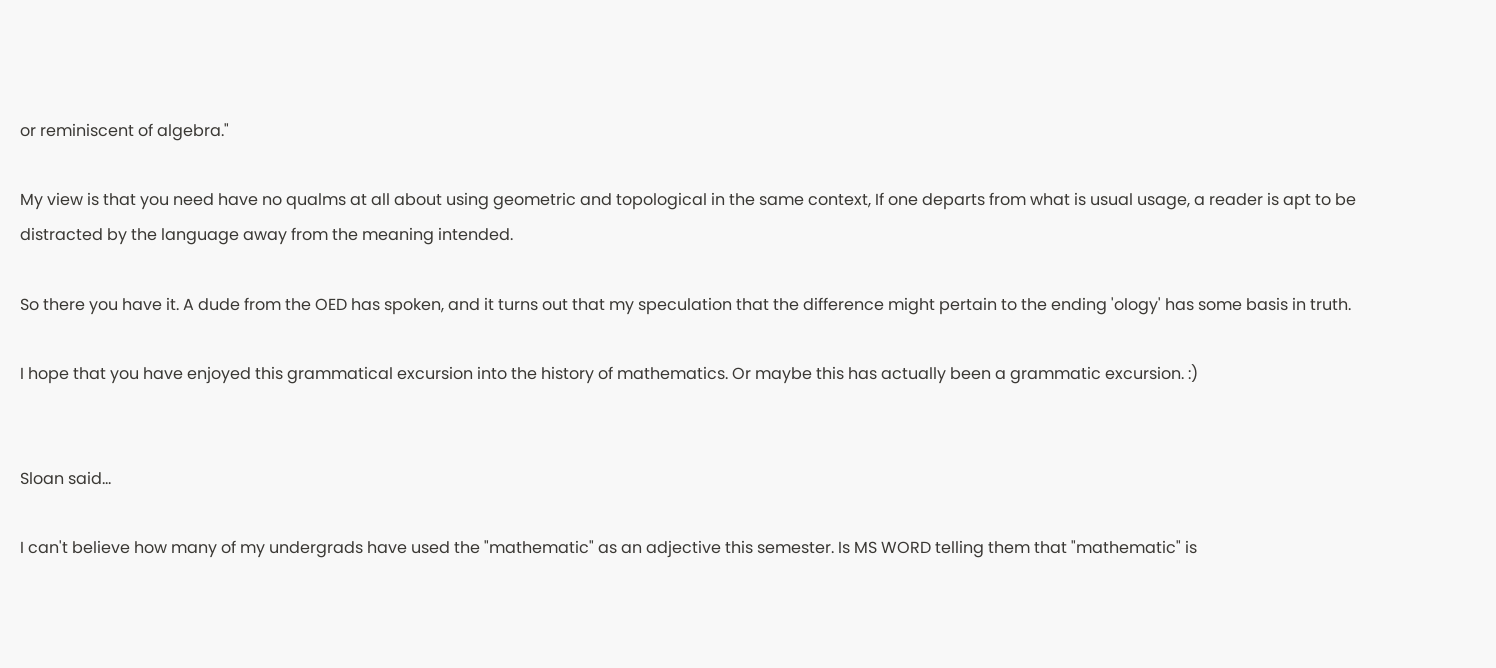or reminiscent of algebra."

My view is that you need have no qualms at all about using geometric and topological in the same context, If one departs from what is usual usage, a reader is apt to be distracted by the language away from the meaning intended.

So there you have it. A dude from the OED has spoken, and it turns out that my speculation that the difference might pertain to the ending 'ology' has some basis in truth.

I hope that you have enjoyed this grammatical excursion into the history of mathematics. Or maybe this has actually been a grammatic excursion. :)


Sloan said...

I can't believe how many of my undergrads have used the "mathematic" as an adjective this semester. Is MS WORD telling them that "mathematic" is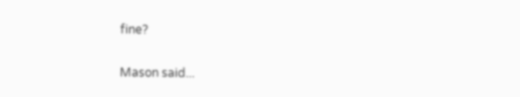fine?

Mason said...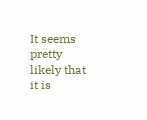It seems pretty likely that it is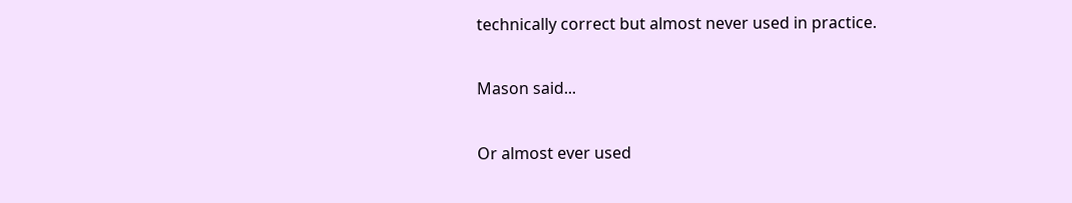technically correct but almost never used in practice.

Mason said...

Or almost ever used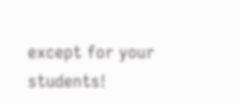except for your students!